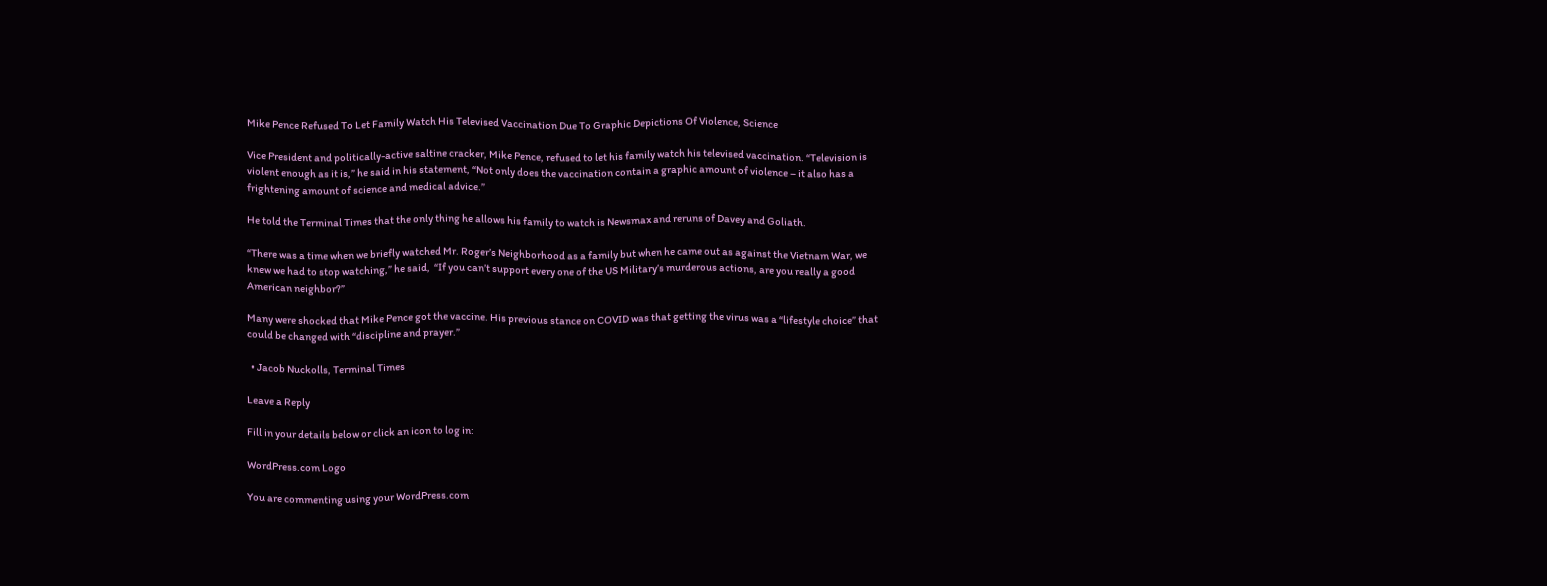Mike Pence Refused To Let Family Watch His Televised Vaccination Due To Graphic Depictions Of Violence, Science

Vice President and politically-active saltine cracker, Mike Pence, refused to let his family watch his televised vaccination. “Television is violent enough as it is,” he said in his statement, “Not only does the vaccination contain a graphic amount of violence – it also has a frightening amount of science and medical advice.”

He told the Terminal Times that the only thing he allows his family to watch is Newsmax and reruns of Davey and Goliath.

“There was a time when we briefly watched Mr. Roger’s Neighborhood as a family but when he came out as against the Vietnam War, we knew we had to stop watching,” he said,  “If you can’t support every one of the US Military’s murderous actions, are you really a good American neighbor?”

Many were shocked that Mike Pence got the vaccine. His previous stance on COVID was that getting the virus was a “lifestyle choice” that could be changed with “discipline and prayer.”

  • Jacob Nuckolls, Terminal Times

Leave a Reply

Fill in your details below or click an icon to log in:

WordPress.com Logo

You are commenting using your WordPress.com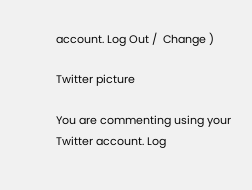account. Log Out /  Change )

Twitter picture

You are commenting using your Twitter account. Log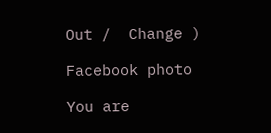Out /  Change )

Facebook photo

You are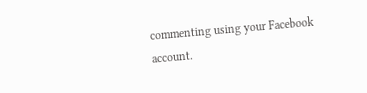commenting using your Facebook account.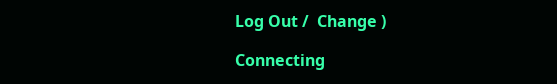Log Out /  Change )

Connecting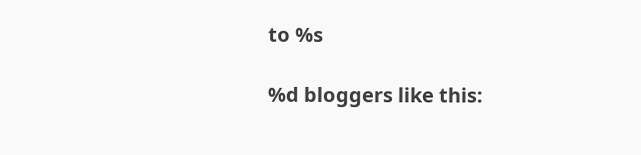to %s

%d bloggers like this: